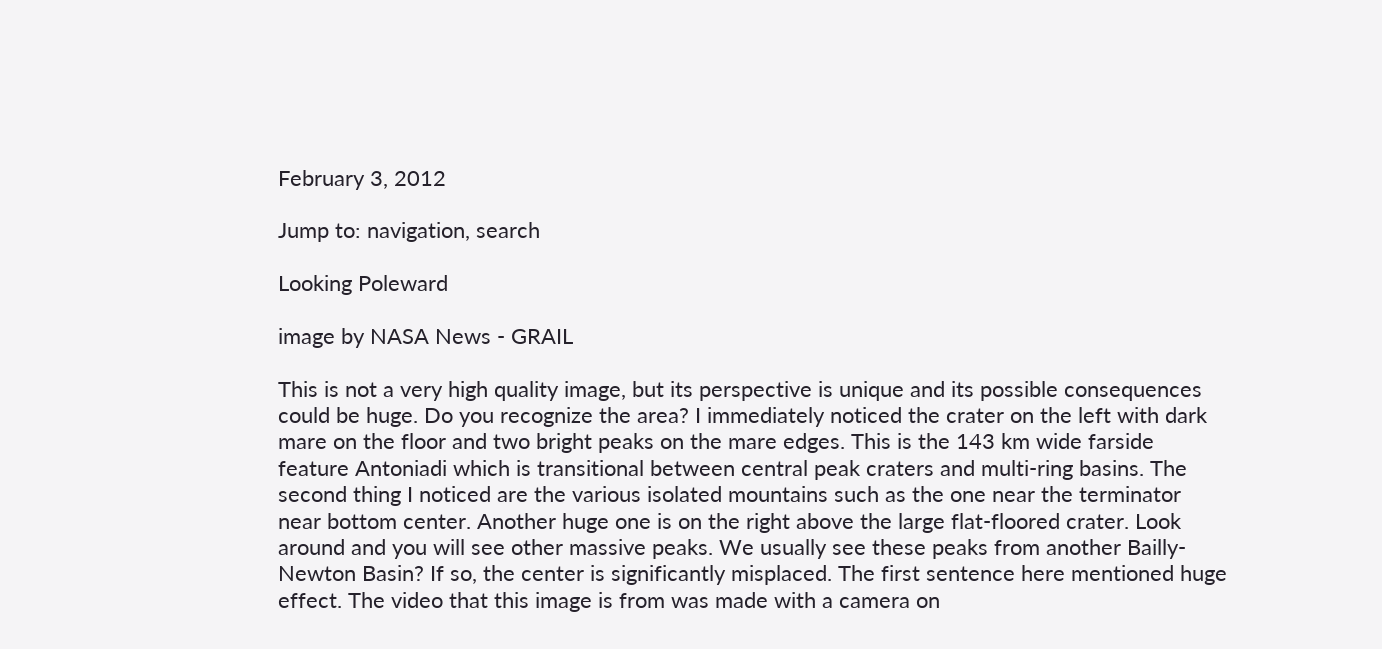February 3, 2012

Jump to: navigation, search

Looking Poleward

image by NASA News - GRAIL

This is not a very high quality image, but its perspective is unique and its possible consequences could be huge. Do you recognize the area? I immediately noticed the crater on the left with dark mare on the floor and two bright peaks on the mare edges. This is the 143 km wide farside feature Antoniadi which is transitional between central peak craters and multi-ring basins. The second thing I noticed are the various isolated mountains such as the one near the terminator near bottom center. Another huge one is on the right above the large flat-floored crater. Look around and you will see other massive peaks. We usually see these peaks from another Bailly-Newton Basin? If so, the center is significantly misplaced. The first sentence here mentioned huge effect. The video that this image is from was made with a camera on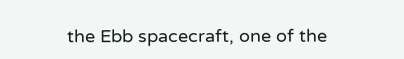the Ebb spacecraft, one of the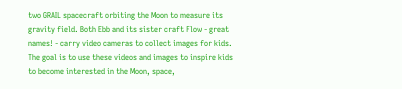two GRAIL spacecraft orbiting the Moon to measure its gravity field. Both Ebb and its sister craft Flow - great names! - carry video cameras to collect images for kids. The goal is to use these videos and images to inspire kids to become interested in the Moon, space,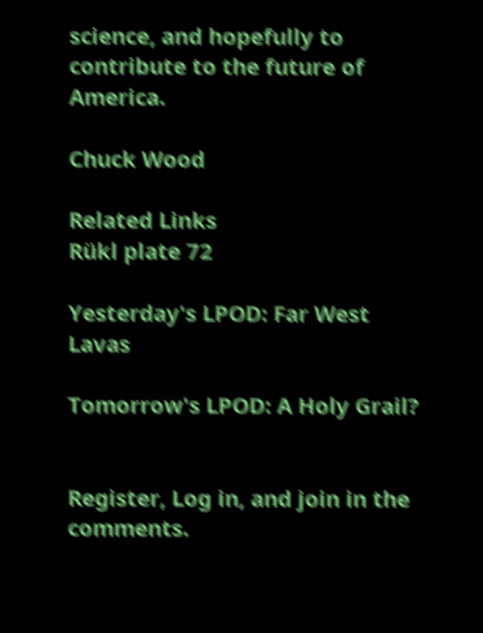science, and hopefully to contribute to the future of America.

Chuck Wood

Related Links
Rükl plate 72

Yesterday's LPOD: Far West Lavas

Tomorrow's LPOD: A Holy Grail?


Register, Log in, and join in the comments.